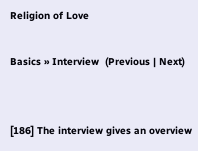Religion of Love

Basics » Interview  (Previous | Next)


[186] The interview gives an overview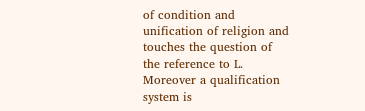of condition and unification of religion and touches the question of the reference to L. Moreover a qualification system is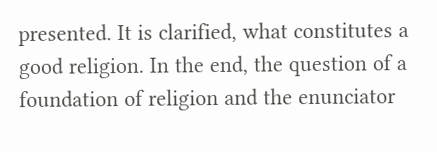presented. It is clarified, what constitutes a good religion. In the end, the question of a foundation of religion and the enunciator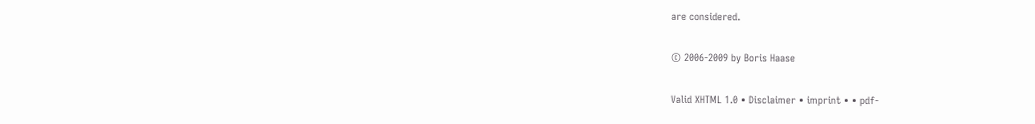are considered.

© 2006-2009 by Boris Haase

Valid XHTML 1.0 • Disclaimer • imprint • • pdf-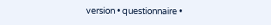version • questionnaire •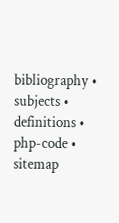bibliography • subjects • definitions • php-code • sitemap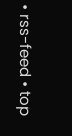• rss-feed • top